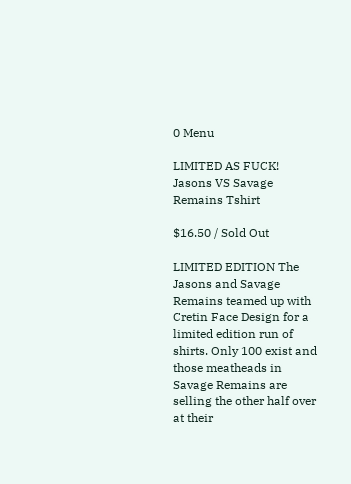0 Menu

LIMITED AS FUCK! Jasons VS Savage Remains Tshirt

$16.50 / Sold Out

LIMITED EDITION The Jasons and Savage Remains teamed up with Cretin Face Design for a limited edition run of shirts. Only 100 exist and those meatheads in Savage Remains are selling the other half over at their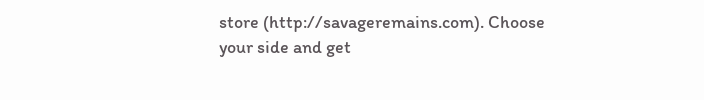store (http://savageremains.com). Choose your side and get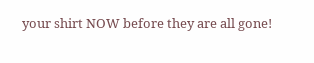your shirt NOW before they are all gone!